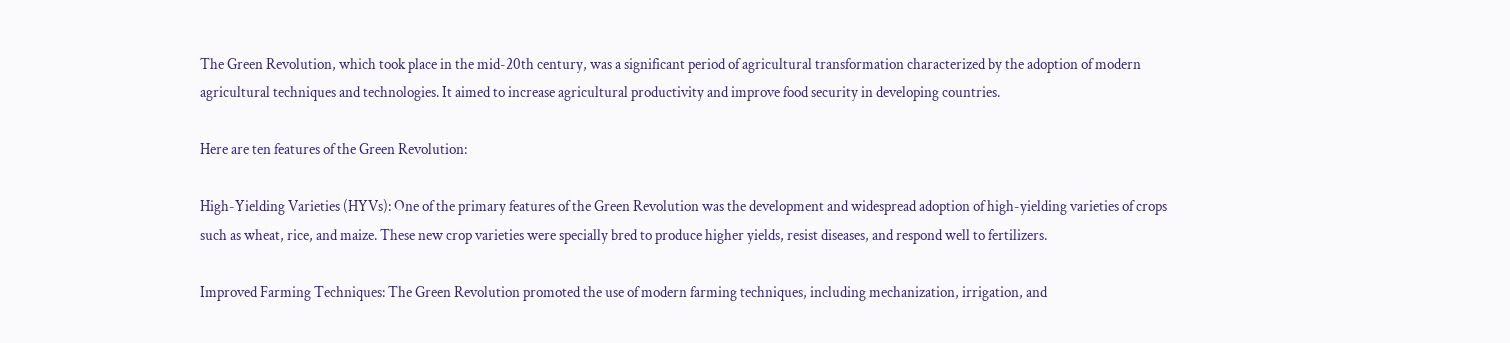The Green Revolution, which took place in the mid-20th century, was a significant period of agricultural transformation characterized by the adoption of modern agricultural techniques and technologies. It aimed to increase agricultural productivity and improve food security in developing countries.

Here are ten features of the Green Revolution:

High-Yielding Varieties (HYVs): One of the primary features of the Green Revolution was the development and widespread adoption of high-yielding varieties of crops such as wheat, rice, and maize. These new crop varieties were specially bred to produce higher yields, resist diseases, and respond well to fertilizers.

Improved Farming Techniques: The Green Revolution promoted the use of modern farming techniques, including mechanization, irrigation, and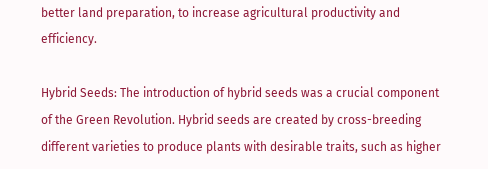better land preparation, to increase agricultural productivity and efficiency.

Hybrid Seeds: The introduction of hybrid seeds was a crucial component of the Green Revolution. Hybrid seeds are created by cross-breeding different varieties to produce plants with desirable traits, such as higher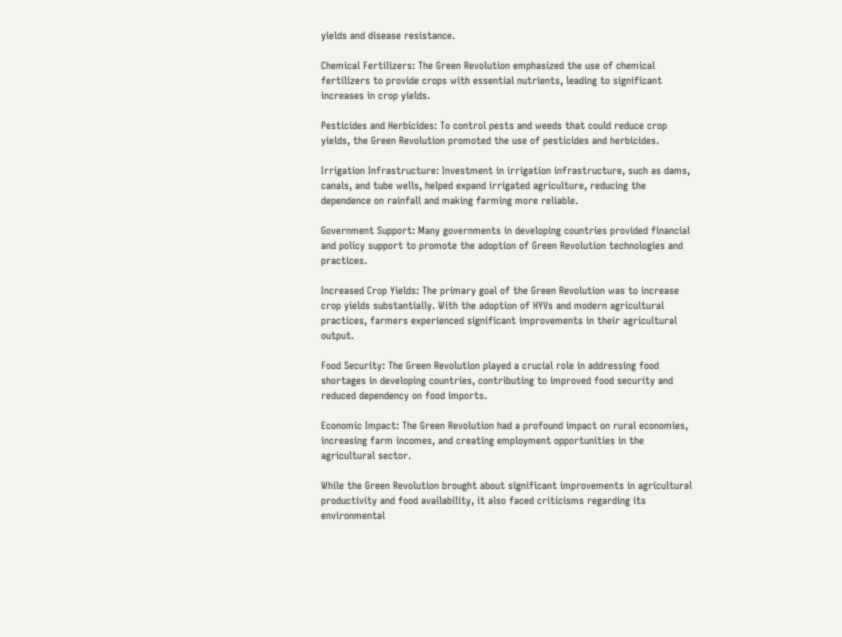yields and disease resistance.

Chemical Fertilizers: The Green Revolution emphasized the use of chemical fertilizers to provide crops with essential nutrients, leading to significant increases in crop yields.

Pesticides and Herbicides: To control pests and weeds that could reduce crop yields, the Green Revolution promoted the use of pesticides and herbicides.

Irrigation Infrastructure: Investment in irrigation infrastructure, such as dams, canals, and tube wells, helped expand irrigated agriculture, reducing the dependence on rainfall and making farming more reliable.

Government Support: Many governments in developing countries provided financial and policy support to promote the adoption of Green Revolution technologies and practices.

Increased Crop Yields: The primary goal of the Green Revolution was to increase crop yields substantially. With the adoption of HYVs and modern agricultural practices, farmers experienced significant improvements in their agricultural output.

Food Security: The Green Revolution played a crucial role in addressing food shortages in developing countries, contributing to improved food security and reduced dependency on food imports.

Economic Impact: The Green Revolution had a profound impact on rural economies, increasing farm incomes, and creating employment opportunities in the agricultural sector.

While the Green Revolution brought about significant improvements in agricultural productivity and food availability, it also faced criticisms regarding its environmental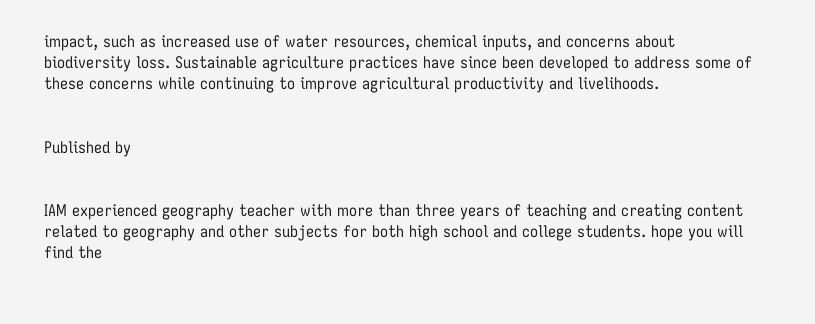impact, such as increased use of water resources, chemical inputs, and concerns about biodiversity loss. Sustainable agriculture practices have since been developed to address some of these concerns while continuing to improve agricultural productivity and livelihoods.


Published by


IAM experienced geography teacher with more than three years of teaching and creating content related to geography and other subjects for both high school and college students. hope you will find the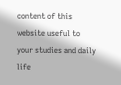content of this website useful to your studies and daily life